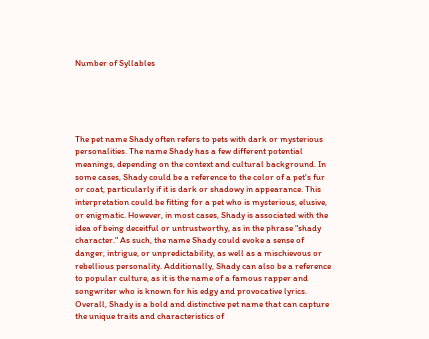Number of Syllables





The pet name Shady often refers to pets with dark or mysterious personalities. The name Shady has a few different potential meanings, depending on the context and cultural background. In some cases, Shady could be a reference to the color of a pet's fur or coat, particularly if it is dark or shadowy in appearance. This interpretation could be fitting for a pet who is mysterious, elusive, or enigmatic. However, in most cases, Shady is associated with the idea of being deceitful or untrustworthy, as in the phrase "shady character." As such, the name Shady could evoke a sense of danger, intrigue, or unpredictability, as well as a mischievous or rebellious personality. Additionally, Shady can also be a reference to popular culture, as it is the name of a famous rapper and songwriter who is known for his edgy and provocative lyrics. Overall, Shady is a bold and distinctive pet name that can capture the unique traits and characteristics of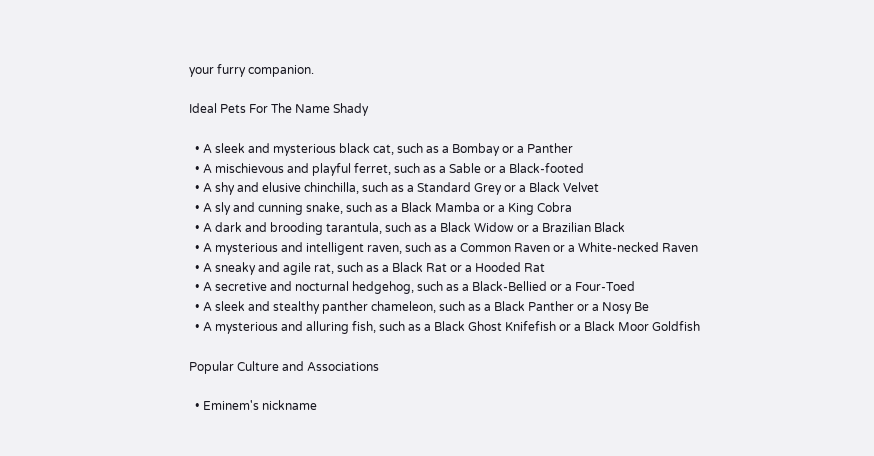your furry companion.

Ideal Pets For The Name Shady

  • A sleek and mysterious black cat, such as a Bombay or a Panther
  • A mischievous and playful ferret, such as a Sable or a Black-footed
  • A shy and elusive chinchilla, such as a Standard Grey or a Black Velvet
  • A sly and cunning snake, such as a Black Mamba or a King Cobra
  • A dark and brooding tarantula, such as a Black Widow or a Brazilian Black
  • A mysterious and intelligent raven, such as a Common Raven or a White-necked Raven
  • A sneaky and agile rat, such as a Black Rat or a Hooded Rat
  • A secretive and nocturnal hedgehog, such as a Black-Bellied or a Four-Toed
  • A sleek and stealthy panther chameleon, such as a Black Panther or a Nosy Be
  • A mysterious and alluring fish, such as a Black Ghost Knifefish or a Black Moor Goldfish

Popular Culture and Associations

  • Eminem's nickname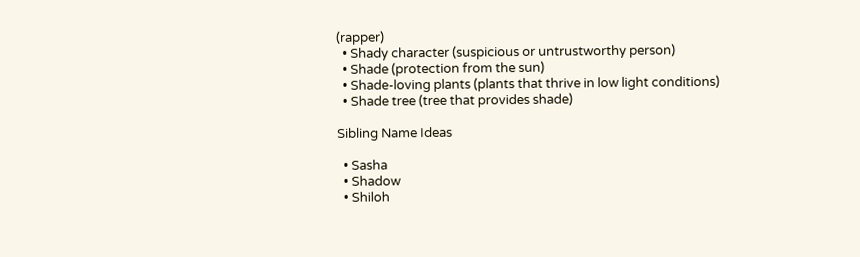(rapper)
  • Shady character (suspicious or untrustworthy person)
  • Shade (protection from the sun)
  • Shade-loving plants (plants that thrive in low light conditions)
  • Shade tree (tree that provides shade)

Sibling Name Ideas

  • Sasha
  • Shadow
  • Shiloh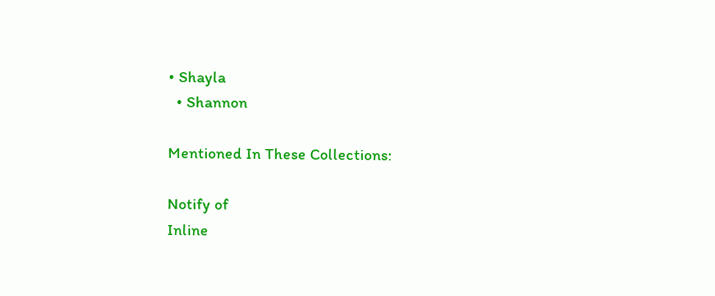• Shayla
  • Shannon

Mentioned In These Collections:

Notify of
Inline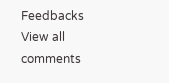Feedbacks
View all comments